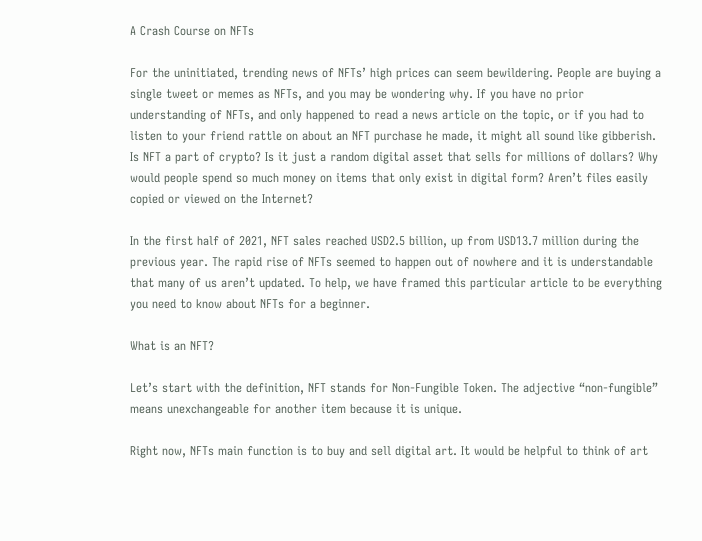A Crash Course on NFTs

For the uninitiated, trending news of NFTs’ high prices can seem bewildering. People are buying a single tweet or memes as NFTs, and you may be wondering why. If you have no prior understanding of NFTs, and only happened to read a news article on the topic, or if you had to listen to your friend rattle on about an NFT purchase he made, it might all sound like gibberish. Is NFT a part of crypto? Is it just a random digital asset that sells for millions of dollars? Why would people spend so much money on items that only exist in digital form? Aren’t files easily copied or viewed on the Internet?

In the first half of 2021, NFT sales reached USD2.5 billion, up from USD13.7 million during the previous year. The rapid rise of NFTs seemed to happen out of nowhere and it is understandable that many of us aren’t updated. To help, we have framed this particular article to be everything you need to know about NFTs for a beginner.

What is an NFT?

Let’s start with the definition, NFT stands for Non-Fungible Token. The adjective “non-fungible” means unexchangeable for another item because it is unique.

Right now, NFTs main function is to buy and sell digital art. It would be helpful to think of art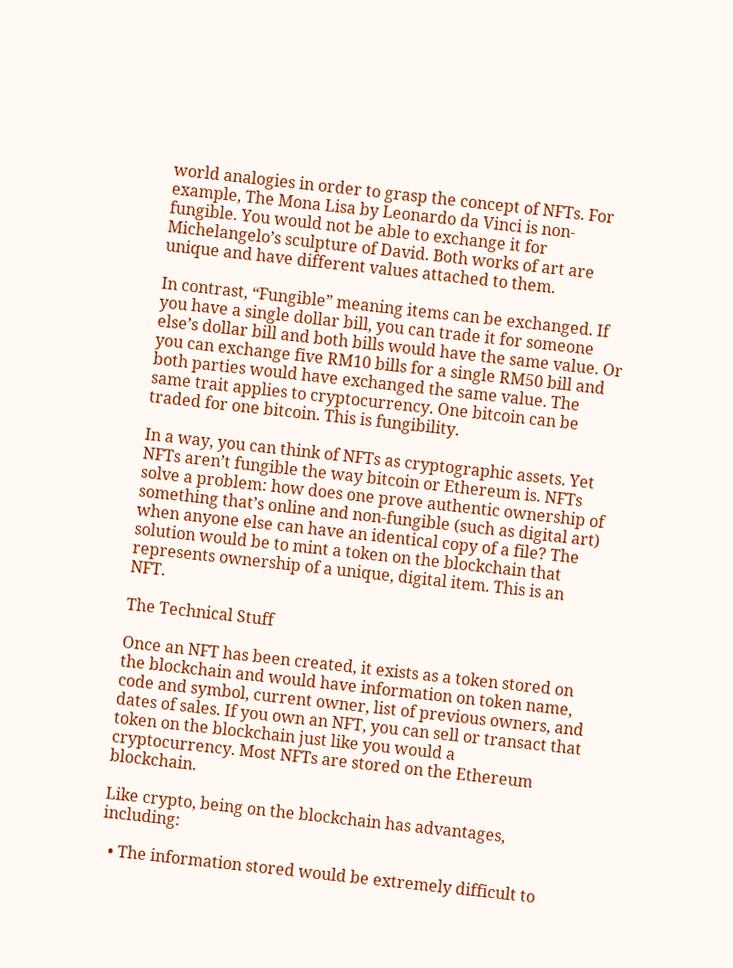world analogies in order to grasp the concept of NFTs. For example, The Mona Lisa by Leonardo da Vinci is non-fungible. You would not be able to exchange it for Michelangelo’s sculpture of David. Both works of art are unique and have different values attached to them.

In contrast, “Fungible” meaning items can be exchanged. If you have a single dollar bill, you can trade it for someone else’s dollar bill and both bills would have the same value. Or you can exchange five RM10 bills for a single RM50 bill and both parties would have exchanged the same value. The same trait applies to cryptocurrency. One bitcoin can be traded for one bitcoin. This is fungibility.

In a way, you can think of NFTs as cryptographic assets. Yet NFTs aren’t fungible the way bitcoin or Ethereum is. NFTs solve a problem: how does one prove authentic ownership of something that’s online and non-fungible (such as digital art) when anyone else can have an identical copy of a file? The solution would be to mint a token on the blockchain that represents ownership of a unique, digital item. This is an NFT.

The Technical Stuff

Once an NFT has been created, it exists as a token stored on the blockchain and would have information on token name, code and symbol, current owner, list of previous owners, and dates of sales. If you own an NFT, you can sell or transact that token on the blockchain just like you would a cryptocurrency. Most NFTs are stored on the Ethereum blockchain.

Like crypto, being on the blockchain has advantages, including:

  • The information stored would be extremely difficult to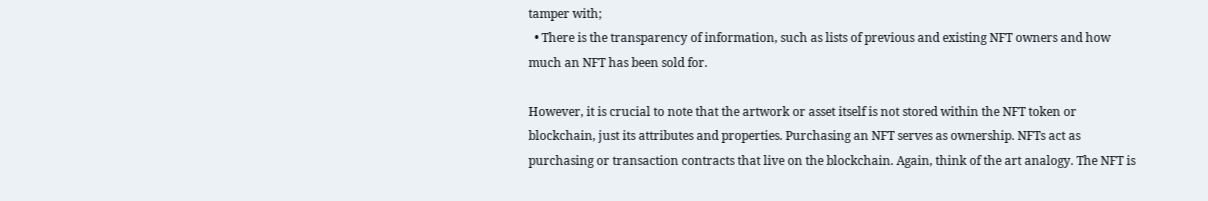tamper with;
  • There is the transparency of information, such as lists of previous and existing NFT owners and how much an NFT has been sold for.

However, it is crucial to note that the artwork or asset itself is not stored within the NFT token or blockchain, just its attributes and properties. Purchasing an NFT serves as ownership. NFTs act as purchasing or transaction contracts that live on the blockchain. Again, think of the art analogy. The NFT is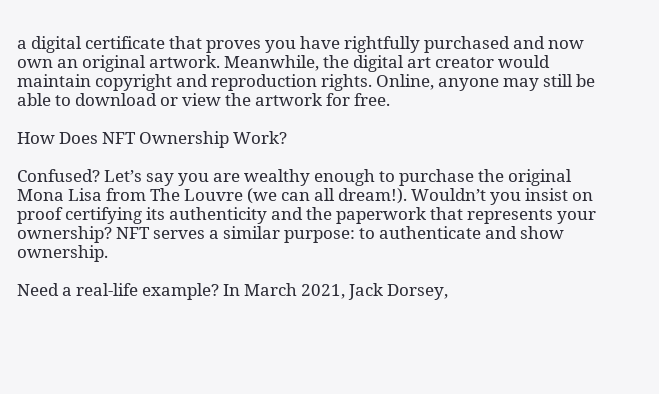a digital certificate that proves you have rightfully purchased and now own an original artwork. Meanwhile, the digital art creator would maintain copyright and reproduction rights. Online, anyone may still be able to download or view the artwork for free.

How Does NFT Ownership Work?

Confused? Let’s say you are wealthy enough to purchase the original Mona Lisa from The Louvre (we can all dream!). Wouldn’t you insist on proof certifying its authenticity and the paperwork that represents your ownership? NFT serves a similar purpose: to authenticate and show ownership.

Need a real-life example? In March 2021, Jack Dorsey,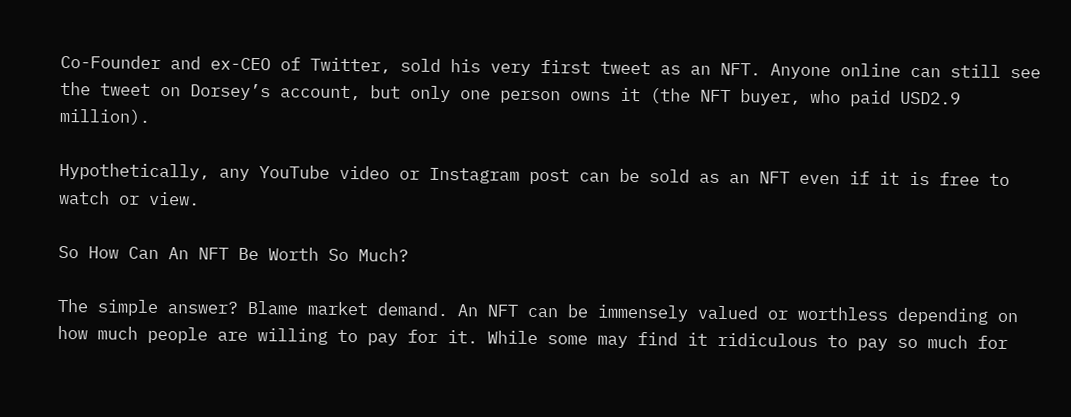Co-Founder and ex-CEO of Twitter, sold his very first tweet as an NFT. Anyone online can still see the tweet on Dorsey’s account, but only one person owns it (the NFT buyer, who paid USD2.9 million).

Hypothetically, any YouTube video or Instagram post can be sold as an NFT even if it is free to watch or view.

So How Can An NFT Be Worth So Much?

The simple answer? Blame market demand. An NFT can be immensely valued or worthless depending on how much people are willing to pay for it. While some may find it ridiculous to pay so much for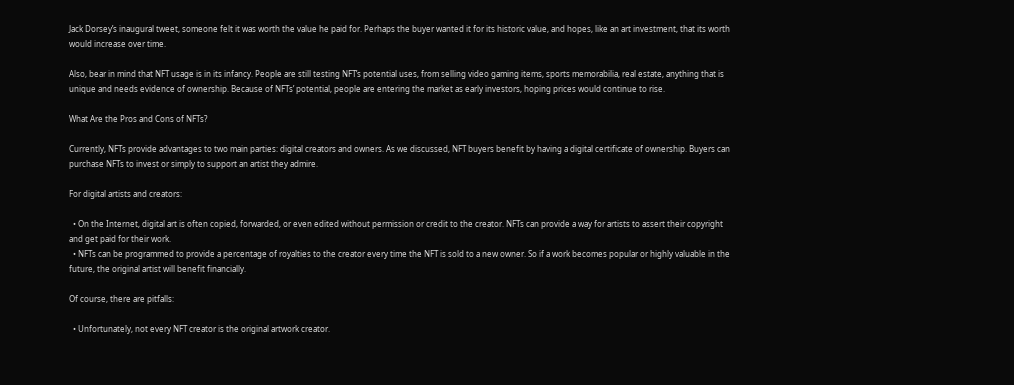Jack Dorsey’s inaugural tweet, someone felt it was worth the value he paid for. Perhaps the buyer wanted it for its historic value, and hopes, like an art investment, that its worth would increase over time.

Also, bear in mind that NFT usage is in its infancy. People are still testing NFT’s potential uses, from selling video gaming items, sports memorabilia, real estate, anything that is unique and needs evidence of ownership. Because of NFTs’ potential, people are entering the market as early investors, hoping prices would continue to rise.

What Are the Pros and Cons of NFTs?

Currently, NFTs provide advantages to two main parties: digital creators and owners. As we discussed, NFT buyers benefit by having a digital certificate of ownership. Buyers can purchase NFTs to invest or simply to support an artist they admire.

For digital artists and creators:

  • On the Internet, digital art is often copied, forwarded, or even edited without permission or credit to the creator. NFTs can provide a way for artists to assert their copyright and get paid for their work.
  • NFTs can be programmed to provide a percentage of royalties to the creator every time the NFT is sold to a new owner. So if a work becomes popular or highly valuable in the future, the original artist will benefit financially.

Of course, there are pitfalls:

  • Unfortunately, not every NFT creator is the original artwork creator.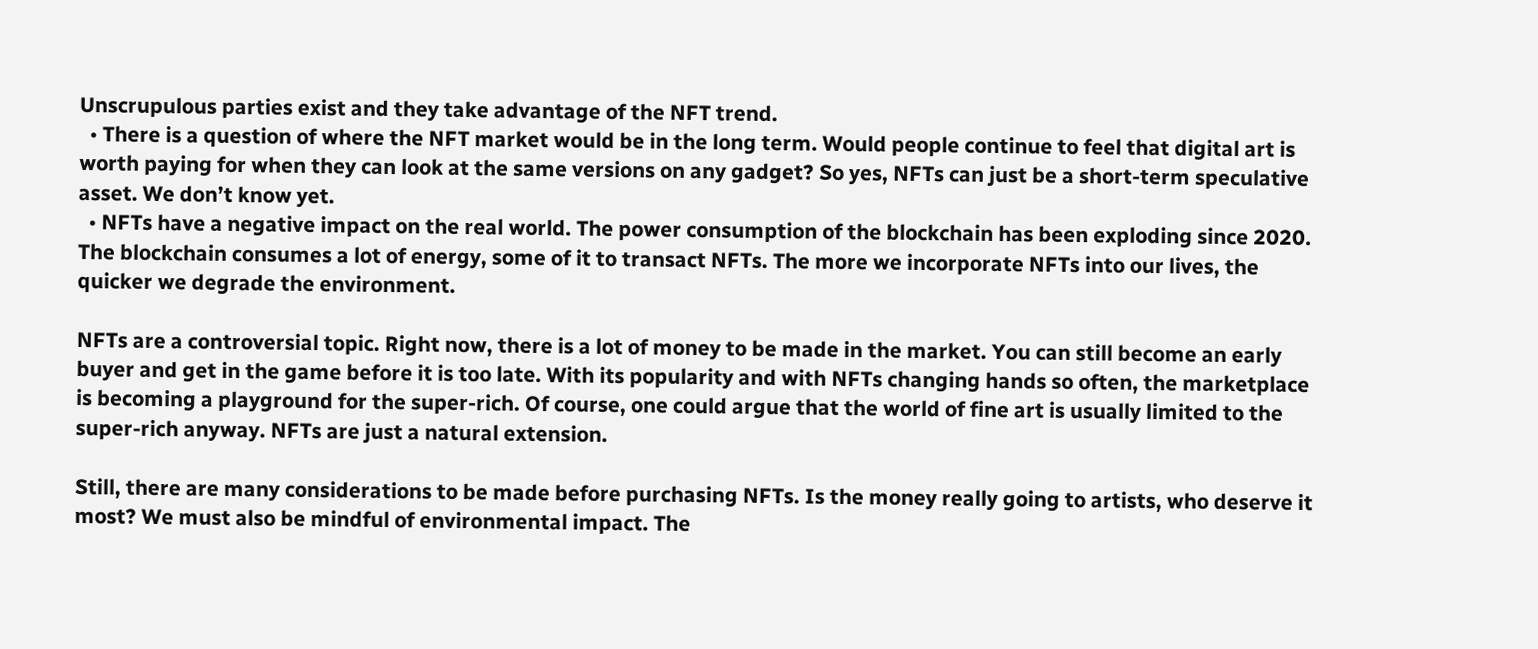Unscrupulous parties exist and they take advantage of the NFT trend.
  • There is a question of where the NFT market would be in the long term. Would people continue to feel that digital art is worth paying for when they can look at the same versions on any gadget? So yes, NFTs can just be a short-term speculative asset. We don’t know yet.
  • NFTs have a negative impact on the real world. The power consumption of the blockchain has been exploding since 2020. The blockchain consumes a lot of energy, some of it to transact NFTs. The more we incorporate NFTs into our lives, the quicker we degrade the environment.

NFTs are a controversial topic. Right now, there is a lot of money to be made in the market. You can still become an early buyer and get in the game before it is too late. With its popularity and with NFTs changing hands so often, the marketplace is becoming a playground for the super-rich. Of course, one could argue that the world of fine art is usually limited to the super-rich anyway. NFTs are just a natural extension.

Still, there are many considerations to be made before purchasing NFTs. Is the money really going to artists, who deserve it most? We must also be mindful of environmental impact. The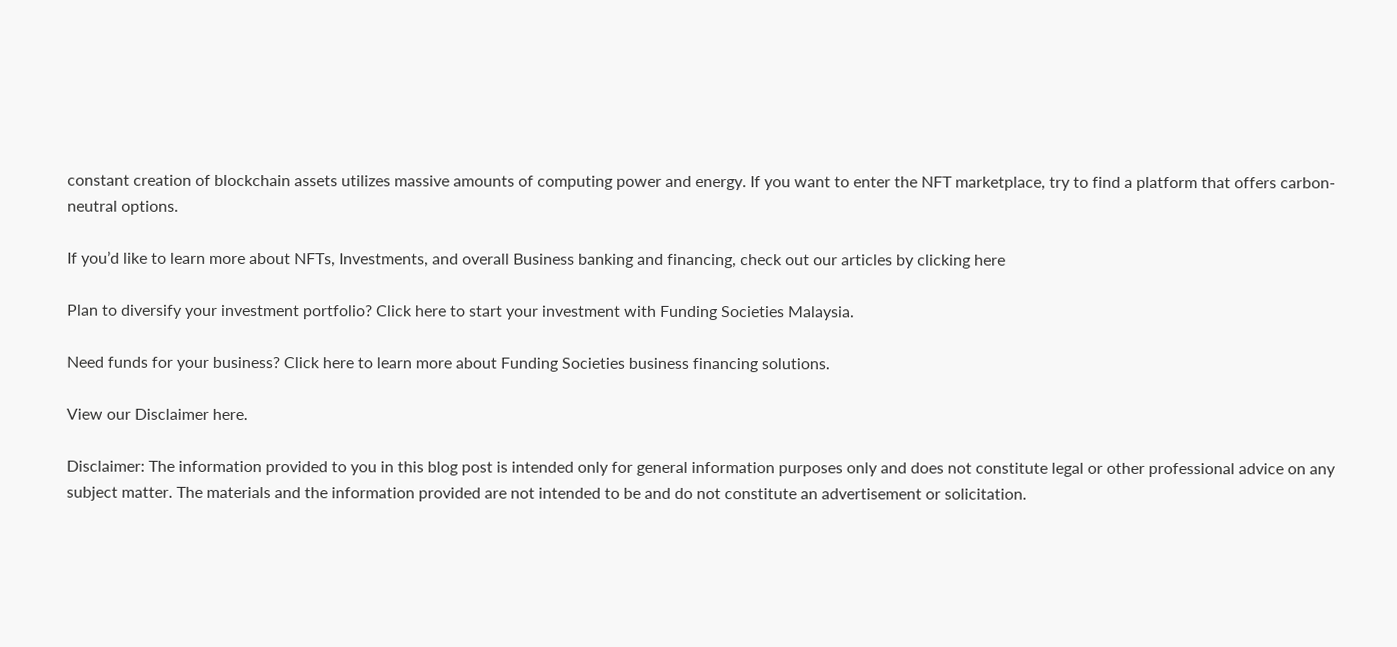constant creation of blockchain assets utilizes massive amounts of computing power and energy. If you want to enter the NFT marketplace, try to find a platform that offers carbon-neutral options.

If you’d like to learn more about NFTs, Investments, and overall Business banking and financing, check out our articles by clicking here

Plan to diversify your investment portfolio? Click here to start your investment with Funding Societies Malaysia.

Need funds for your business? Click here to learn more about Funding Societies business financing solutions.

View our Disclaimer here.

Disclaimer: The information provided to you in this blog post is intended only for general information purposes only and does not constitute legal or other professional advice on any subject matter. The materials and the information provided are not intended to be and do not constitute an advertisement or solicitation.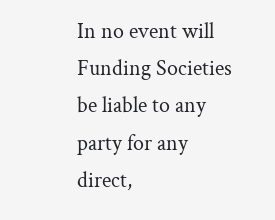In no event will Funding Societies be liable to any party for any direct,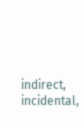indirect, incidental,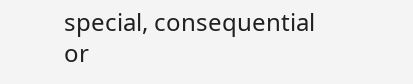special, consequential or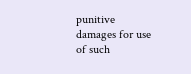punitive damages for use of such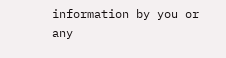information by you or any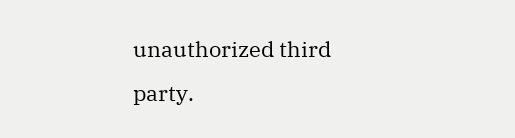unauthorized third party.